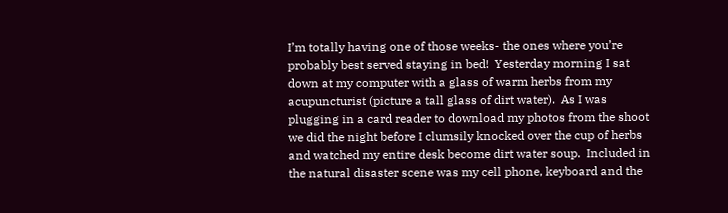I’m totally having one of those weeks- the ones where you’re probably best served staying in bed!  Yesterday morning I sat down at my computer with a glass of warm herbs from my acupuncturist (picture a tall glass of dirt water).  As I was plugging in a card reader to download my photos from the shoot we did the night before I clumsily knocked over the cup of herbs and watched my entire desk become dirt water soup.  Included in the natural disaster scene was my cell phone, keyboard and the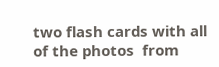two flash cards with all of the photos  from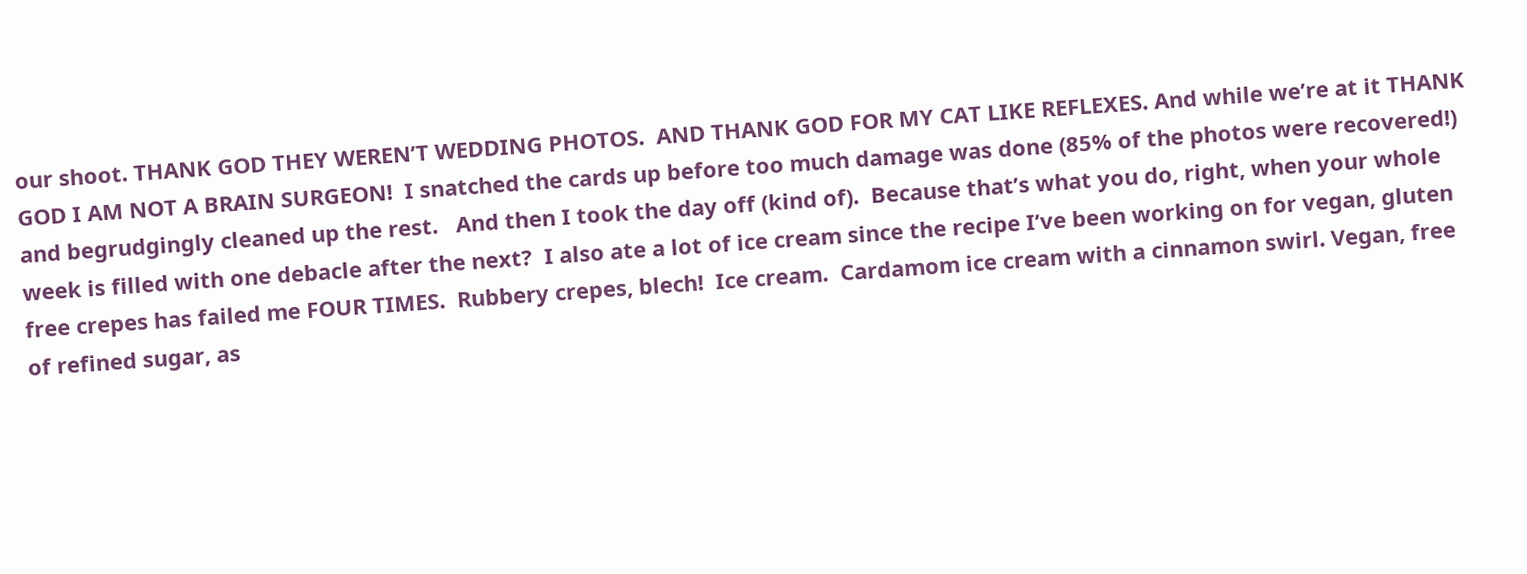our shoot. THANK GOD THEY WEREN’T WEDDING PHOTOS.  AND THANK GOD FOR MY CAT LIKE REFLEXES. And while we’re at it THANK GOD I AM NOT A BRAIN SURGEON!  I snatched the cards up before too much damage was done (85% of the photos were recovered!) and begrudgingly cleaned up the rest.   And then I took the day off (kind of).  Because that’s what you do, right, when your whole week is filled with one debacle after the next?  I also ate a lot of ice cream since the recipe I’ve been working on for vegan, gluten free crepes has failed me FOUR TIMES.  Rubbery crepes, blech!  Ice cream.  Cardamom ice cream with a cinnamon swirl. Vegan, free of refined sugar, as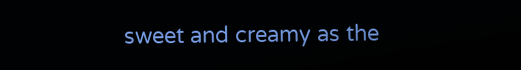sweet and creamy as the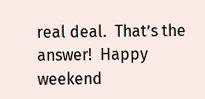real deal.  That’s the answer!  Happy weekend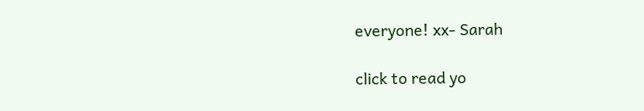everyone! xx- Sarah

click to read yo